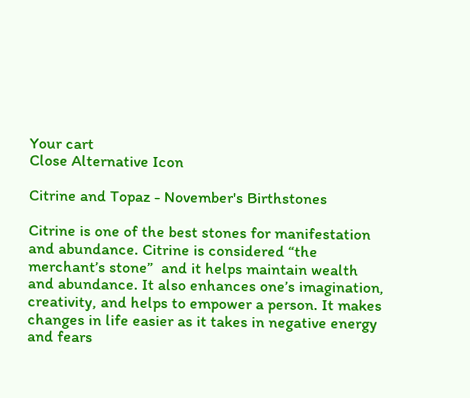Your cart
Close Alternative Icon

Citrine and Topaz - November's Birthstones

Citrine is one of the best stones for manifestation and abundance. Citrine is considered “the merchant’s stone”  and it helps maintain wealth and abundance. It also enhances one’s imagination, creativity, and helps to empower a person. It makes changes in life easier as it takes in negative energy and fears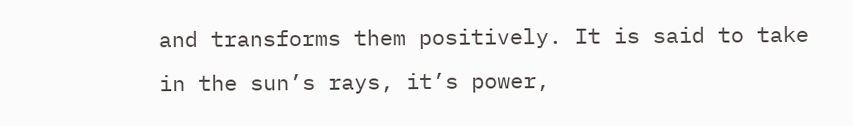and transforms them positively. It is said to take in the sun’s rays, it’s power,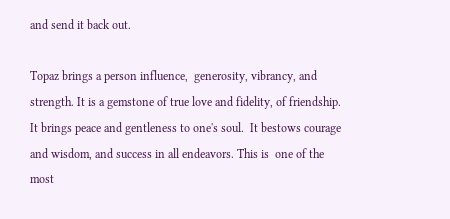and send it back out.

Topaz brings a person influence,  generosity, vibrancy, and strength. It is a gemstone of true love and fidelity, of friendship. It brings peace and gentleness to one's soul.  It bestows courage and wisdom, and success in all endeavors. This is  one of the most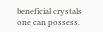beneficial crystals one can possess.